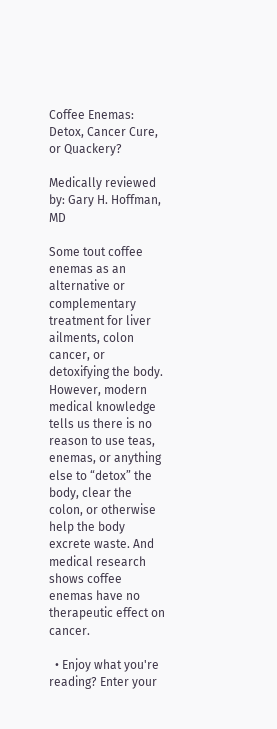Coffee Enemas: Detox, Cancer Cure, or Quackery?

Medically reviewed by: Gary H. Hoffman, MD

Some tout coffee enemas as an alternative or complementary treatment for liver ailments, colon cancer, or detoxifying the body. However, modern medical knowledge tells us there is no reason to use teas, enemas, or anything else to “detox” the body, clear the colon, or otherwise help the body excrete waste. And medical research shows coffee enemas have no therapeutic effect on cancer.

  • Enjoy what you're reading? Enter your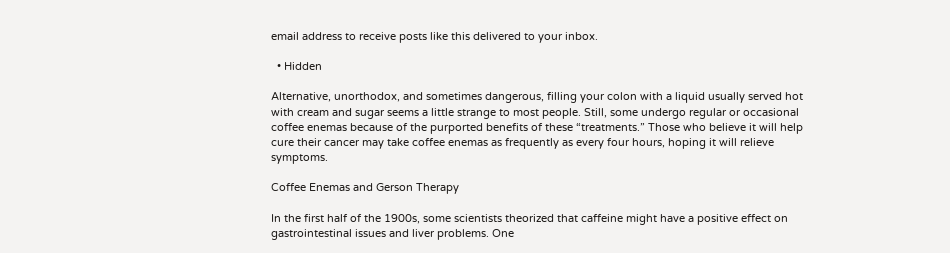email address to receive posts like this delivered to your inbox.

  • Hidden

Alternative, unorthodox, and sometimes dangerous, filling your colon with a liquid usually served hot with cream and sugar seems a little strange to most people. Still, some undergo regular or occasional coffee enemas because of the purported benefits of these “treatments.” Those who believe it will help cure their cancer may take coffee enemas as frequently as every four hours, hoping it will relieve symptoms.

Coffee Enemas and Gerson Therapy

In the first half of the 1900s, some scientists theorized that caffeine might have a positive effect on gastrointestinal issues and liver problems. One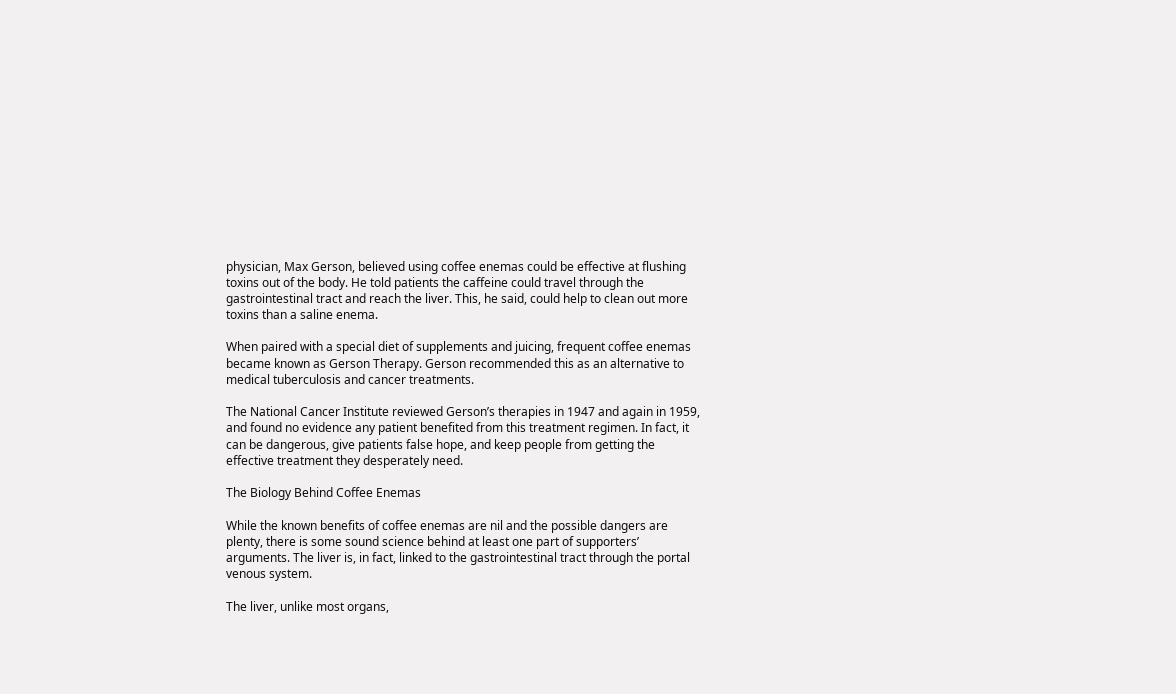physician, Max Gerson, believed using coffee enemas could be effective at flushing toxins out of the body. He told patients the caffeine could travel through the gastrointestinal tract and reach the liver. This, he said, could help to clean out more toxins than a saline enema.

When paired with a special diet of supplements and juicing, frequent coffee enemas became known as Gerson Therapy. Gerson recommended this as an alternative to medical tuberculosis and cancer treatments.

The National Cancer Institute reviewed Gerson’s therapies in 1947 and again in 1959, and found no evidence any patient benefited from this treatment regimen. In fact, it can be dangerous, give patients false hope, and keep people from getting the effective treatment they desperately need.

The Biology Behind Coffee Enemas

While the known benefits of coffee enemas are nil and the possible dangers are plenty, there is some sound science behind at least one part of supporters’ arguments. The liver is, in fact, linked to the gastrointestinal tract through the portal venous system.

The liver, unlike most organs,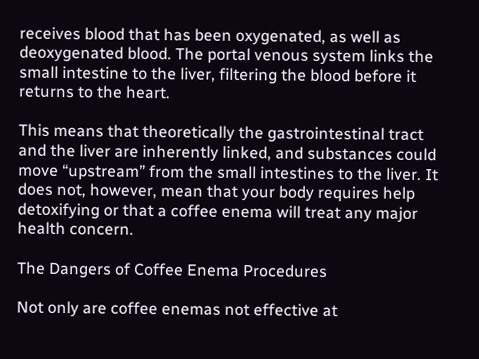receives blood that has been oxygenated, as well as deoxygenated blood. The portal venous system links the small intestine to the liver, filtering the blood before it returns to the heart.

This means that theoretically the gastrointestinal tract and the liver are inherently linked, and substances could move “upstream” from the small intestines to the liver. It does not, however, mean that your body requires help detoxifying or that a coffee enema will treat any major health concern.

The Dangers of Coffee Enema Procedures

Not only are coffee enemas not effective at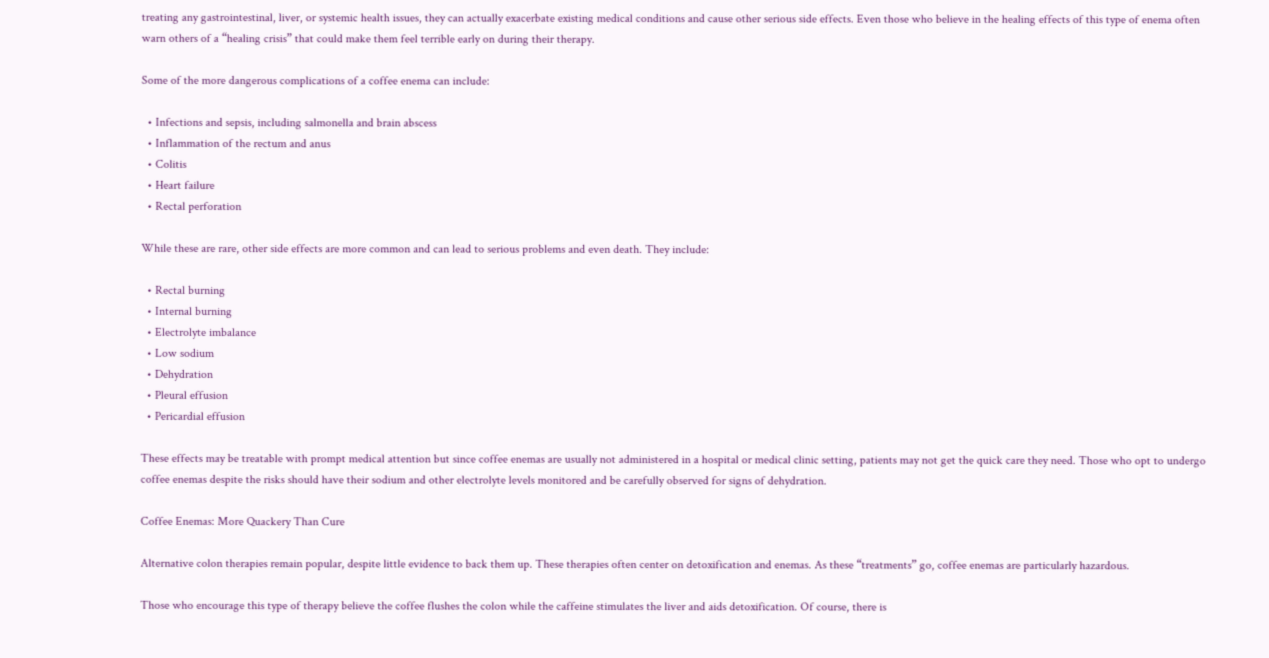treating any gastrointestinal, liver, or systemic health issues, they can actually exacerbate existing medical conditions and cause other serious side effects. Even those who believe in the healing effects of this type of enema often warn others of a “healing crisis” that could make them feel terrible early on during their therapy.

Some of the more dangerous complications of a coffee enema can include:

  • Infections and sepsis, including salmonella and brain abscess
  • Inflammation of the rectum and anus
  • Colitis
  • Heart failure
  • Rectal perforation

While these are rare, other side effects are more common and can lead to serious problems and even death. They include:

  • Rectal burning
  • Internal burning
  • Electrolyte imbalance
  • Low sodium
  • Dehydration
  • Pleural effusion
  • Pericardial effusion

These effects may be treatable with prompt medical attention but since coffee enemas are usually not administered in a hospital or medical clinic setting, patients may not get the quick care they need. Those who opt to undergo coffee enemas despite the risks should have their sodium and other electrolyte levels monitored and be carefully observed for signs of dehydration.

Coffee Enemas: More Quackery Than Cure

Alternative colon therapies remain popular, despite little evidence to back them up. These therapies often center on detoxification and enemas. As these “treatments” go, coffee enemas are particularly hazardous.

Those who encourage this type of therapy believe the coffee flushes the colon while the caffeine stimulates the liver and aids detoxification. Of course, there is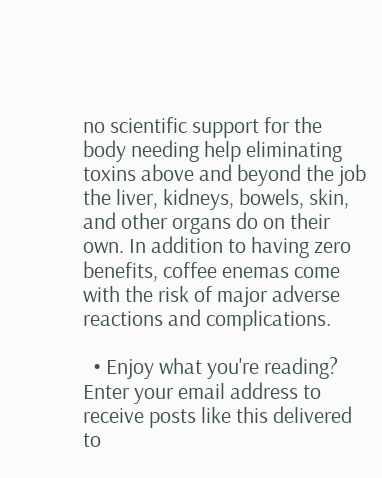no scientific support for the body needing help eliminating toxins above and beyond the job the liver, kidneys, bowels, skin, and other organs do on their own. In addition to having zero benefits, coffee enemas come with the risk of major adverse reactions and complications.

  • Enjoy what you're reading? Enter your email address to receive posts like this delivered to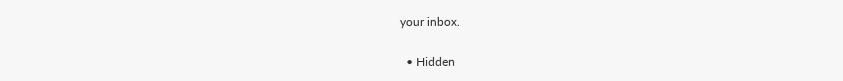your inbox.

  • Hidden